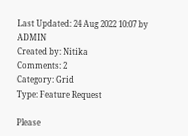Last Updated: 24 Aug 2022 10:07 by ADMIN
Created by: Nitika
Comments: 2
Category: Grid
Type: Feature Request

Please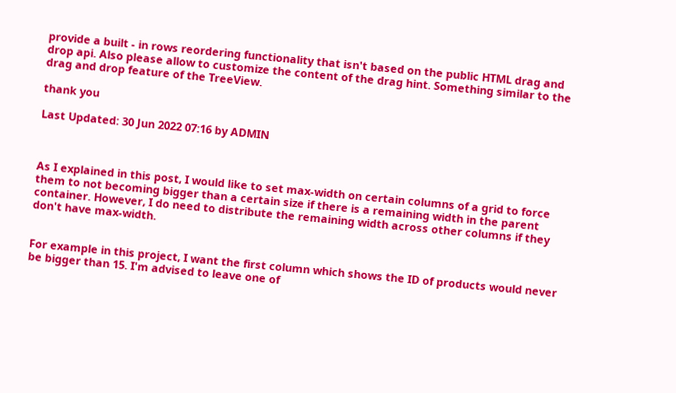provide a built - in rows reordering functionality that isn't based on the public HTML drag and drop api. Also please allow to customize the content of the drag hint. Something similar to the drag and drop feature of the TreeView.

thank you

Last Updated: 30 Jun 2022 07:16 by ADMIN



As I explained in this post, I would like to set max-width on certain columns of a grid to force them to not becoming bigger than a certain size if there is a remaining width in the parent container. However, I do need to distribute the remaining width across other columns if they don't have max-width.


For example in this project, I want the first column which shows the ID of products would never be bigger than 15. I'm advised to leave one of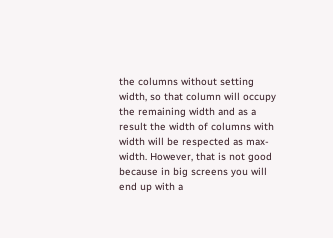the columns without setting width, so that column will occupy the remaining width and as a result the width of columns with width will be respected as max-width. However, that is not good because in big screens you will end up with a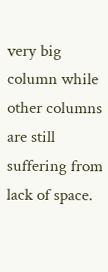very big column while other columns are still suffering from lack of space.